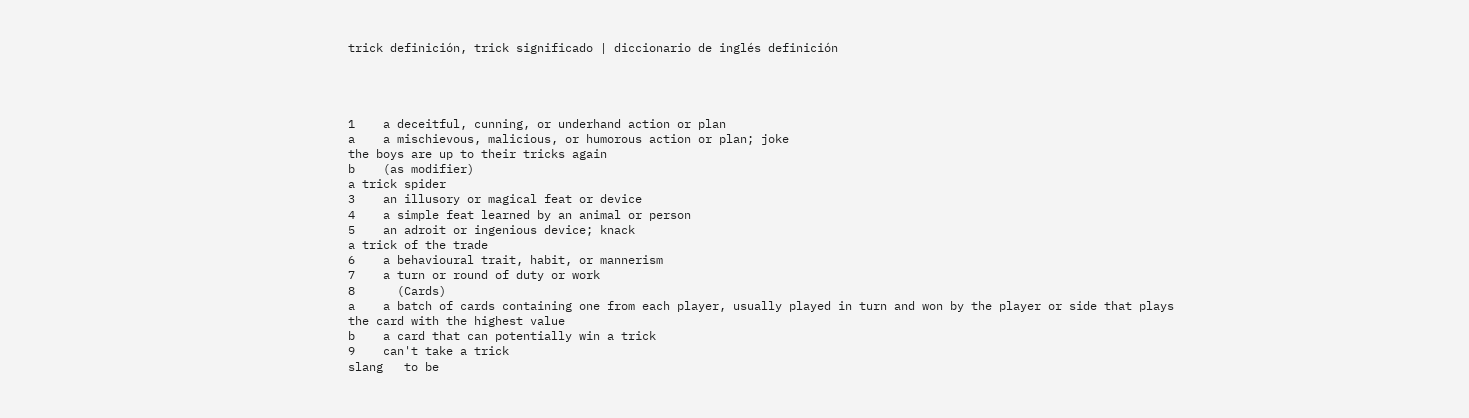trick definición, trick significado | diccionario de inglés definición




1    a deceitful, cunning, or underhand action or plan
a    a mischievous, malicious, or humorous action or plan; joke
the boys are up to their tricks again
b    (as modifier)
a trick spider
3    an illusory or magical feat or device
4    a simple feat learned by an animal or person
5    an adroit or ingenious device; knack
a trick of the trade
6    a behavioural trait, habit, or mannerism
7    a turn or round of duty or work
8      (Cards)
a    a batch of cards containing one from each player, usually played in turn and won by the player or side that plays the card with the highest value
b    a card that can potentially win a trick
9    can't take a trick
slang   to be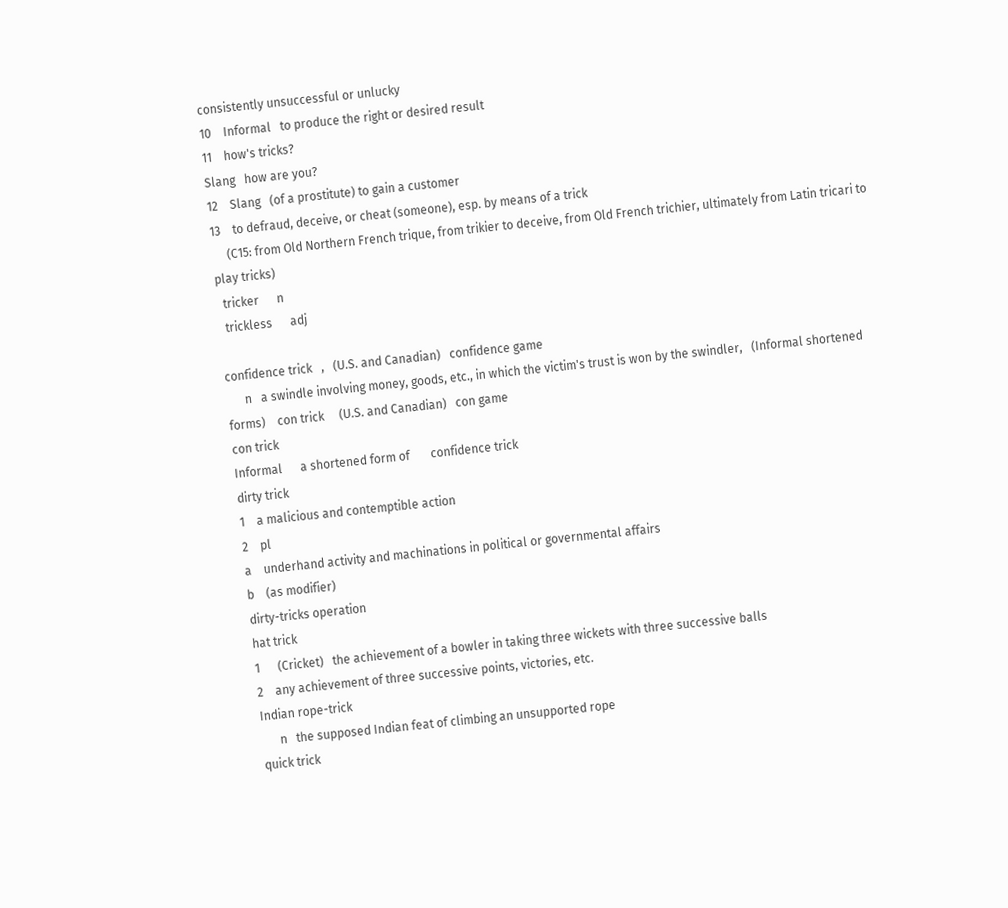consistently unsuccessful or unlucky
10    Informal   to produce the right or desired result
11    how's tricks?
Slang   how are you?
12    Slang   (of a prostitute) to gain a customer
13    to defraud, deceive, or cheat (someone), esp. by means of a trick
     (C15: from Old Northern French trique, from trikier to deceive, from Old French trichier, ultimately from Latin tricari to play tricks)
  tricker      n
  trickless      adj

confidence trick   ,   (U.S. and Canadian)   confidence game
      n   a swindle involving money, goods, etc., in which the victim's trust is won by the swindler,   (Informal shortened forms)    con trick     (U.S. and Canadian)   con game
con trick
Informal      a shortened form of       confidence trick
dirty trick
1    a malicious and contemptible action
2    pl
a    underhand activity and machinations in political or governmental affairs
b    (as modifier)
dirty-tricks operation
hat trick
1      (Cricket)   the achievement of a bowler in taking three wickets with three successive balls
2    any achievement of three successive points, victories, etc.
Indian rope-trick
      n   the supposed Indian feat of climbing an unsupported rope
quick trick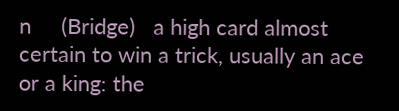n     (Bridge)   a high card almost certain to win a trick, usually an ace or a king: the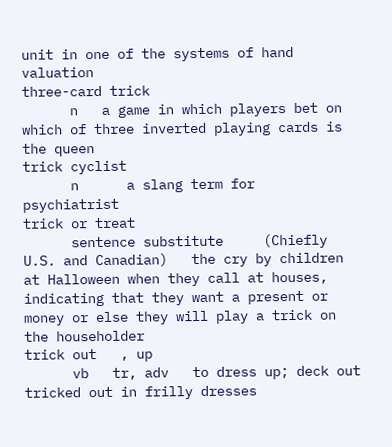unit in one of the systems of hand valuation
three-card trick
      n   a game in which players bet on which of three inverted playing cards is the queen
trick cyclist
      n      a slang term for       psychiatrist
trick or treat
      sentence substitute     (Chiefly U.S. and Canadian)   the cry by children at Halloween when they call at houses, indicating that they want a present or money or else they will play a trick on the householder
trick out   , up
      vb   tr, adv   to dress up; deck out
tricked out in frilly dresses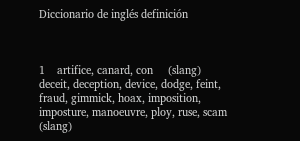Diccionario de inglés definición



1    artifice, canard, con     (slang)   deceit, deception, device, dodge, feint, fraud, gimmick, hoax, imposition, imposture, manoeuvre, ploy, ruse, scam     (slang)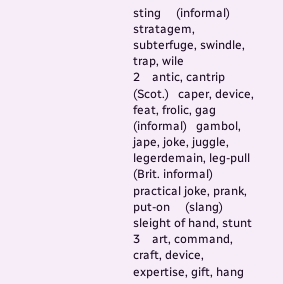sting     (informal)   stratagem, subterfuge, swindle, trap, wile
2    antic, cantrip     (Scot.)   caper, device, feat, frolic, gag     (informal)   gambol, jape, joke, juggle, legerdemain, leg-pull     (Brit. informal)   practical joke, prank, put-on     (slang)   sleight of hand, stunt
3    art, command, craft, device, expertise, gift, hang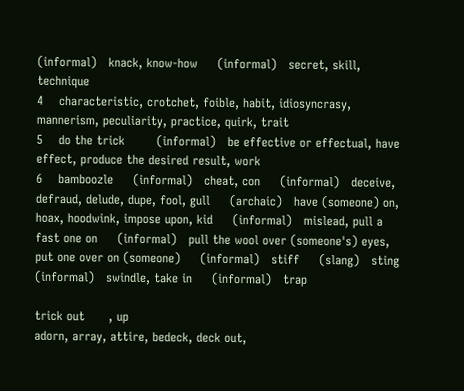(informal)   knack, know-how     (informal)   secret, skill, technique
4    characteristic, crotchet, foible, habit, idiosyncrasy, mannerism, peculiarity, practice, quirk, trait
5    do the trick        (informal)   be effective or effectual, have effect, produce the desired result, work
6    bamboozle     (informal)   cheat, con     (informal)   deceive, defraud, delude, dupe, fool, gull     (archaic)   have (someone) on, hoax, hoodwink, impose upon, kid     (informal)   mislead, pull a fast one on     (informal)   pull the wool over (someone's) eyes, put one over on (someone)     (informal)   stiff     (slang)   sting     (informal)   swindle, take in     (informal)   trap

trick out      , up
adorn, array, attire, bedeck, deck out,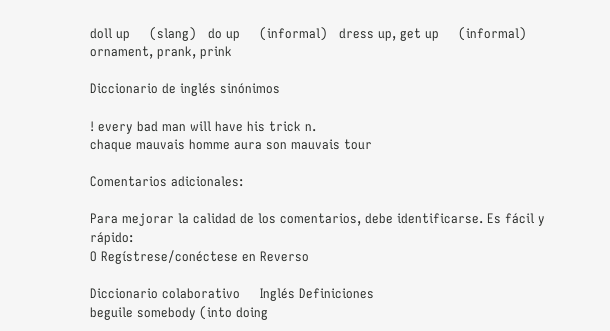doll up     (slang)   do up     (informal)   dress up, get up     (informal)   ornament, prank, prink

Diccionario de inglés sinónimos

! every bad man will have his trick n.
chaque mauvais homme aura son mauvais tour

Comentarios adicionales:

Para mejorar la calidad de los comentarios, debe identificarse. Es fácil y rápido:
O Regístrese/conéctese en Reverso

Diccionario colaborativo     Inglés Definiciones
beguile somebody (into doing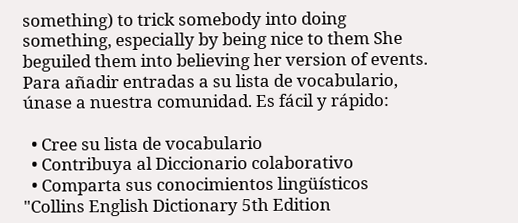something) to trick somebody into doing something, especially by being nice to them She beguiled them into believing her version of events.
Para añadir entradas a su lista de vocabulario, únase a nuestra comunidad. Es fácil y rápido:

  • Cree su lista de vocabulario
  • Contribuya al Diccionario colaborativo
  • Comparta sus conocimientos lingüísticos
"Collins English Dictionary 5th Edition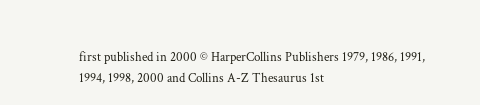first published in 2000 © HarperCollins Publishers 1979, 1986, 1991, 1994, 1998, 2000 and Collins A-Z Thesaurus 1st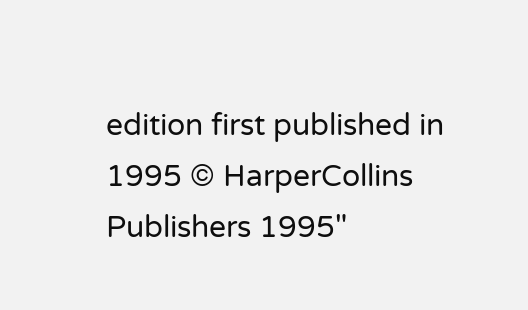edition first published in 1995 © HarperCollins Publishers 1995"